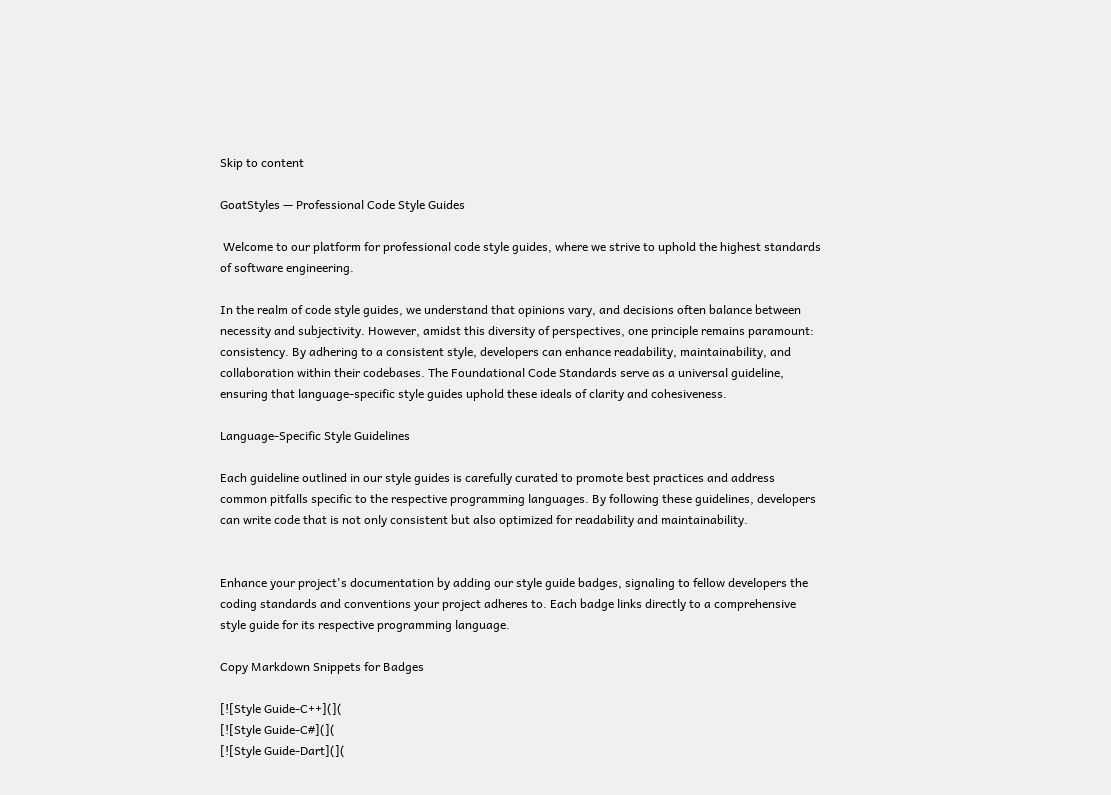Skip to content

GoatStyles — Professional Code Style Guides

 Welcome to our platform for professional code style guides, where we strive to uphold the highest standards of software engineering.

In the realm of code style guides, we understand that opinions vary, and decisions often balance between necessity and subjectivity. However, amidst this diversity of perspectives, one principle remains paramount: consistency. By adhering to a consistent style, developers can enhance readability, maintainability, and collaboration within their codebases. The Foundational Code Standards serve as a universal guideline, ensuring that language-specific style guides uphold these ideals of clarity and cohesiveness.

Language-Specific Style Guidelines

Each guideline outlined in our style guides is carefully curated to promote best practices and address common pitfalls specific to the respective programming languages. By following these guidelines, developers can write code that is not only consistent but also optimized for readability and maintainability.


Enhance your project's documentation by adding our style guide badges, signaling to fellow developers the coding standards and conventions your project adheres to. Each badge links directly to a comprehensive style guide for its respective programming language.

Copy Markdown Snippets for Badges

[![Style Guide-C++](](
[![Style Guide-C#](](
[![Style Guide-Dart](](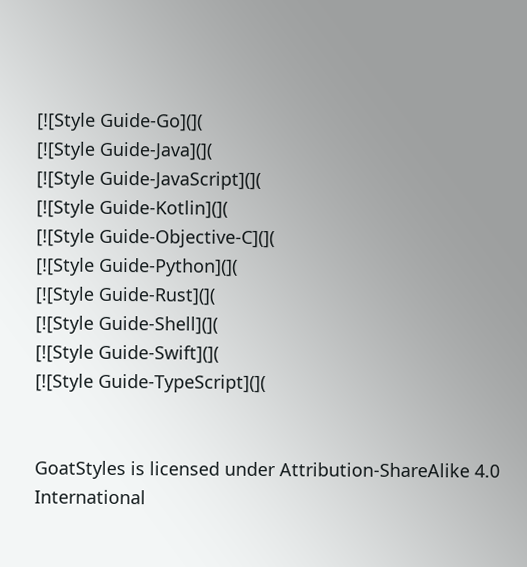[![Style Guide-Go](](
[![Style Guide-Java](](
[![Style Guide-JavaScript](](
[![Style Guide-Kotlin](](
[![Style Guide-Objective-C](](
[![Style Guide-Python](](
[![Style Guide-Rust](](
[![Style Guide-Shell](](
[![Style Guide-Swift](](
[![Style Guide-TypeScript](](


GoatStyles is licensed under Attribution-ShareAlike 4.0 International